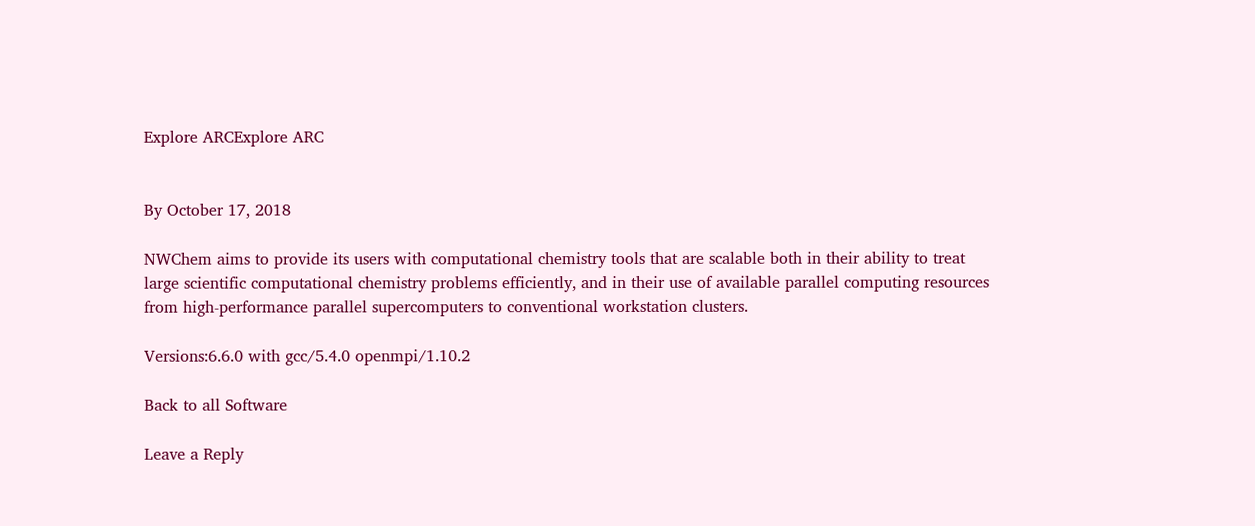Explore ARCExplore ARC


By October 17, 2018

NWChem aims to provide its users with computational chemistry tools that are scalable both in their ability to treat large scientific computational chemistry problems efficiently, and in their use of available parallel computing resources from high-performance parallel supercomputers to conventional workstation clusters.

Versions:6.6.0 with gcc/5.4.0 openmpi/1.10.2

Back to all Software

Leave a Reply